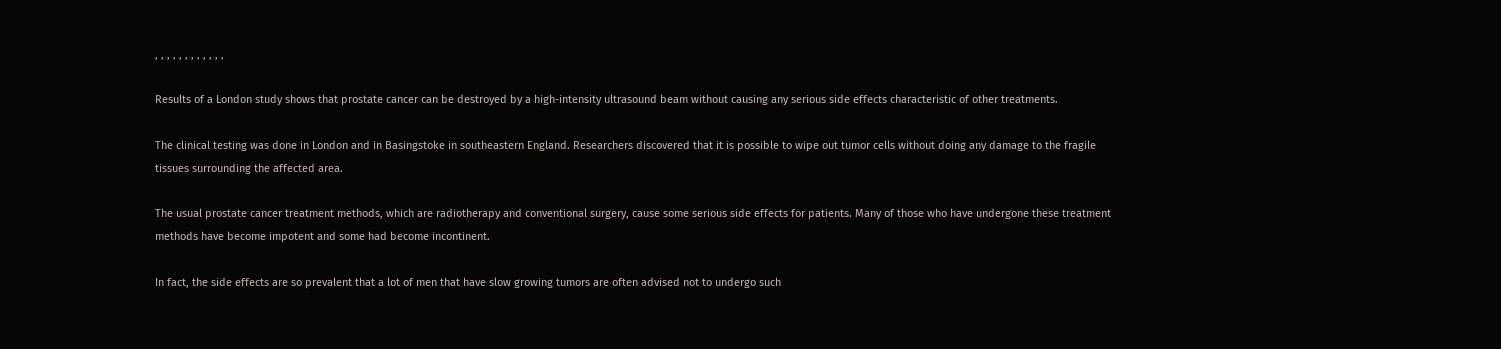, , , , , , , , , , , ,

Results of a London study shows that prostate cancer can be destroyed by a high-intensity ultrasound beam without causing any serious side effects characteristic of other treatments.

The clinical testing was done in London and in Basingstoke in southeastern England. Researchers discovered that it is possible to wipe out tumor cells without doing any damage to the fragile tissues surrounding the affected area.

The usual prostate cancer treatment methods, which are radiotherapy and conventional surgery, cause some serious side effects for patients. Many of those who have undergone these treatment methods have become impotent and some had become incontinent.

In fact, the side effects are so prevalent that a lot of men that have slow growing tumors are often advised not to undergo such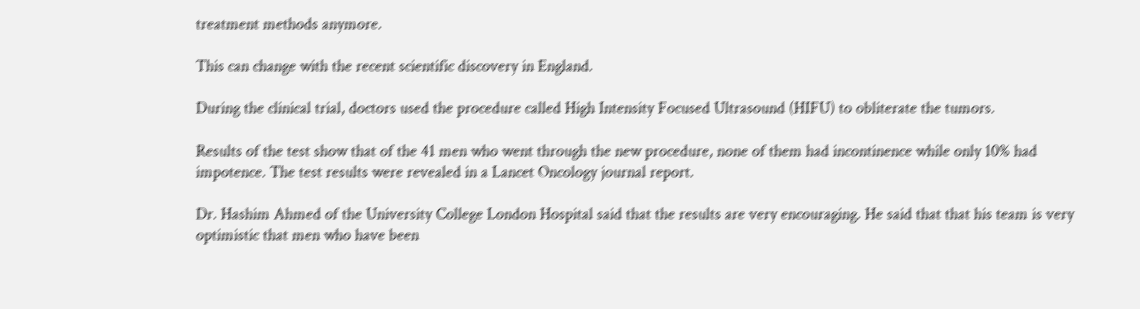treatment methods anymore.

This can change with the recent scientific discovery in England.

During the clinical trial, doctors used the procedure called High Intensity Focused Ultrasound (HIFU) to obliterate the tumors.

Results of the test show that of the 41 men who went through the new procedure, none of them had incontinence while only 10% had impotence. The test results were revealed in a Lancet Oncology journal report.

Dr. Hashim Ahmed of the University College London Hospital said that the results are very encouraging. He said that that his team is very optimistic that men who have been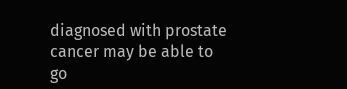diagnosed with prostate cancer may be able to go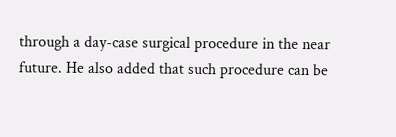through a day-case surgical procedure in the near future. He also added that such procedure can be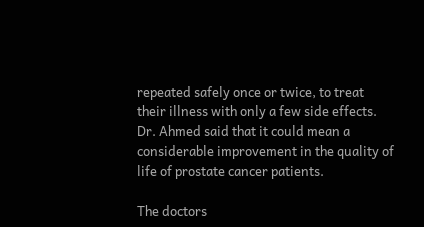repeated safely once or twice, to treat their illness with only a few side effects. Dr. Ahmed said that it could mean a considerable improvement in the quality of life of prostate cancer patients.

The doctors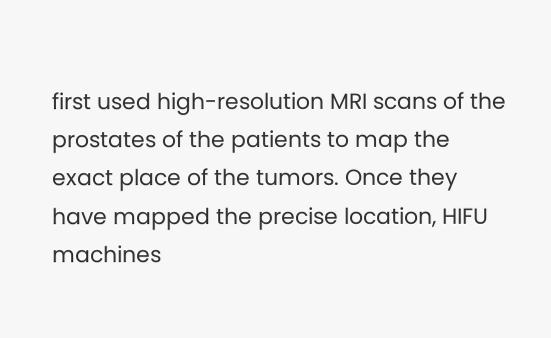first used high-resolution MRI scans of the prostates of the patients to map the exact place of the tumors. Once they have mapped the precise location, HIFU machines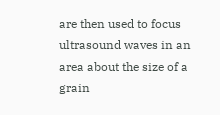are then used to focus ultrasound waves in an area about the size of a grain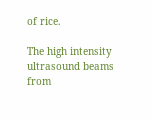of rice.

The high intensity ultrasound beams from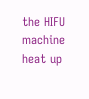the HIFU machine heat up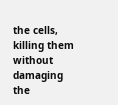the cells, killing them without damaging the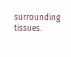surrounding tissues.